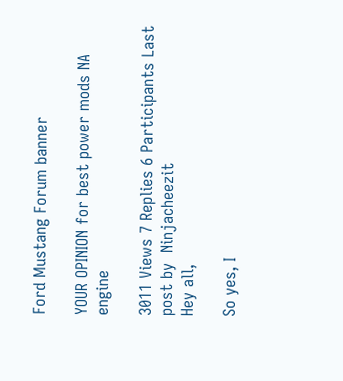Ford Mustang Forum banner

YOUR OPINION for best power mods NA engine

3011 Views 7 Replies 6 Participants Last post by  Ninjacheezit
Hey all,

So yes, I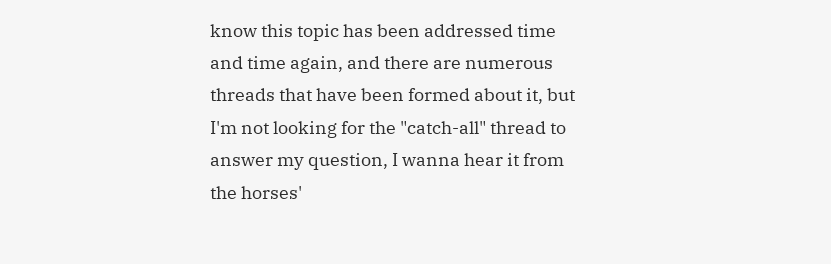know this topic has been addressed time and time again, and there are numerous threads that have been formed about it, but I'm not looking for the "catch-all" thread to answer my question, I wanna hear it from the horses'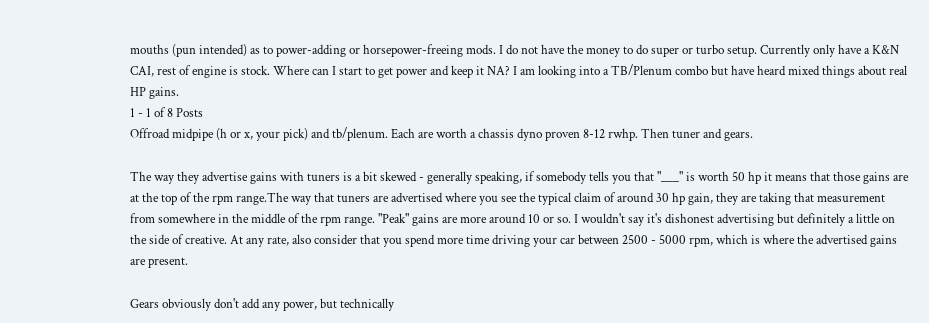mouths (pun intended) as to power-adding or horsepower-freeing mods. I do not have the money to do super or turbo setup. Currently only have a K&N CAI, rest of engine is stock. Where can I start to get power and keep it NA? I am looking into a TB/Plenum combo but have heard mixed things about real HP gains.
1 - 1 of 8 Posts
Offroad midpipe (h or x, your pick) and tb/plenum. Each are worth a chassis dyno proven 8-12 rwhp. Then tuner and gears.

The way they advertise gains with tuners is a bit skewed - generally speaking, if somebody tells you that "___" is worth 50 hp it means that those gains are at the top of the rpm range.The way that tuners are advertised where you see the typical claim of around 30 hp gain, they are taking that measurement from somewhere in the middle of the rpm range. "Peak" gains are more around 10 or so. I wouldn't say it's dishonest advertising but definitely a little on the side of creative. At any rate, also consider that you spend more time driving your car between 2500 - 5000 rpm, which is where the advertised gains are present.

Gears obviously don't add any power, but technically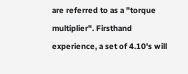are referred to as a "torque multiplier". Firsthand experience, a set of 4.10's will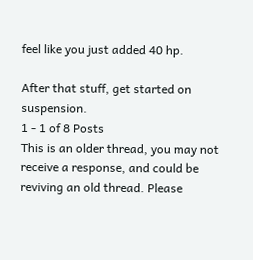feel like you just added 40 hp.

After that stuff, get started on suspension.
1 - 1 of 8 Posts
This is an older thread, you may not receive a response, and could be reviving an old thread. Please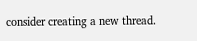consider creating a new thread.